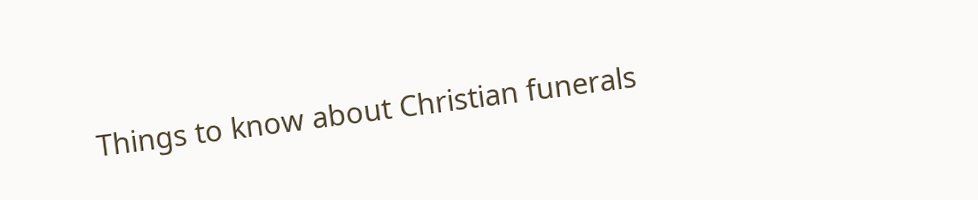Things to know about Christian funerals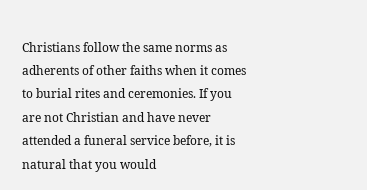Christians follow the same norms as adherents of other faiths when it comes to burial rites and ceremonies. If you are not Christian and have never attended a funeral service before, it is natural that you would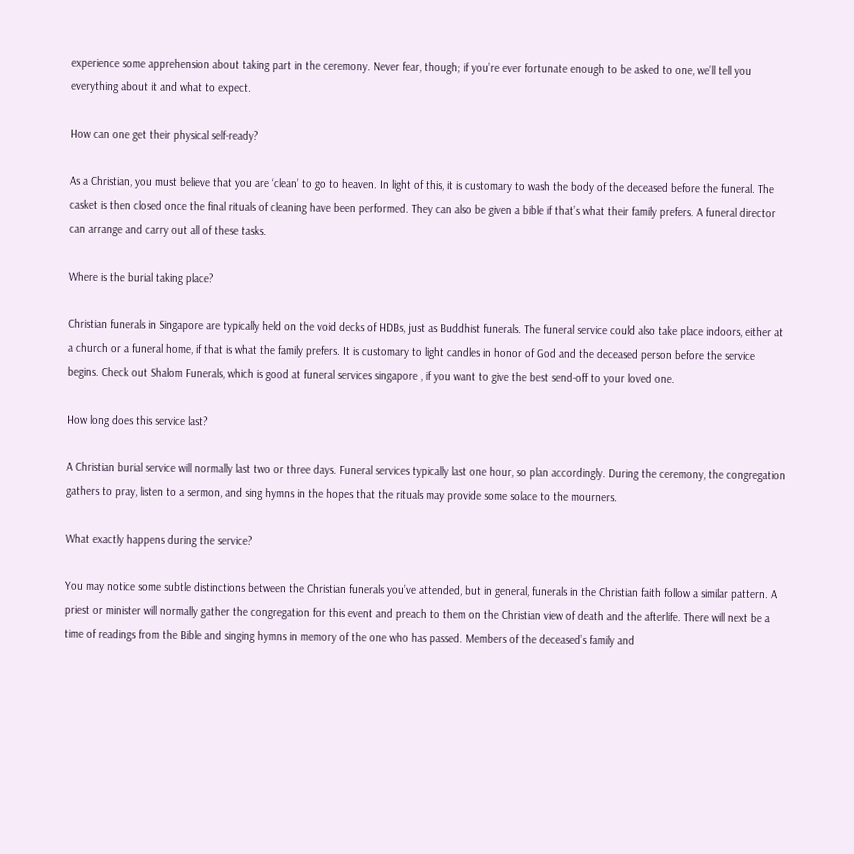experience some apprehension about taking part in the ceremony. Never fear, though; if you’re ever fortunate enough to be asked to one, we’ll tell you everything about it and what to expect.

How can one get their physical self-ready?

As a Christian, you must believe that you are ‘clean’ to go to heaven. In light of this, it is customary to wash the body of the deceased before the funeral. The casket is then closed once the final rituals of cleaning have been performed. They can also be given a bible if that’s what their family prefers. A funeral director can arrange and carry out all of these tasks.

Where is the burial taking place?

Christian funerals in Singapore are typically held on the void decks of HDBs, just as Buddhist funerals. The funeral service could also take place indoors, either at a church or a funeral home, if that is what the family prefers. It is customary to light candles in honor of God and the deceased person before the service begins. Check out Shalom Funerals, which is good at funeral services singapore , if you want to give the best send-off to your loved one.

How long does this service last?

A Christian burial service will normally last two or three days. Funeral services typically last one hour, so plan accordingly. During the ceremony, the congregation gathers to pray, listen to a sermon, and sing hymns in the hopes that the rituals may provide some solace to the mourners.

What exactly happens during the service?

You may notice some subtle distinctions between the Christian funerals you’ve attended, but in general, funerals in the Christian faith follow a similar pattern. A priest or minister will normally gather the congregation for this event and preach to them on the Christian view of death and the afterlife. There will next be a time of readings from the Bible and singing hymns in memory of the one who has passed. Members of the deceased’s family and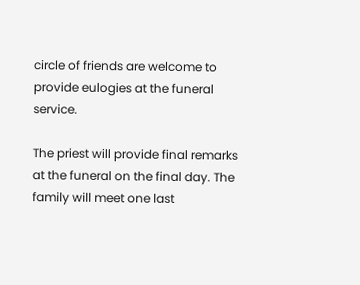circle of friends are welcome to provide eulogies at the funeral service.

The priest will provide final remarks at the funeral on the final day. The family will meet one last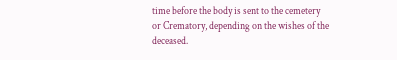time before the body is sent to the cemetery or Crematory, depending on the wishes of the deceased.